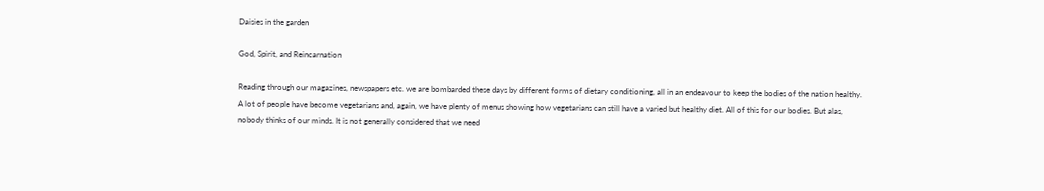Daisies in the garden

God, Spirit, and Reincarnation

Reading through our magazines, newspapers etc. we are bombarded these days by different forms of dietary conditioning, all in an endeavour to keep the bodies of the nation healthy. A lot of people have become vegetarians and, again, we have plenty of menus showing how vegetarians can still have a varied but healthy diet. All of this for our bodies. But alas, nobody thinks of our minds. It is not generally considered that we need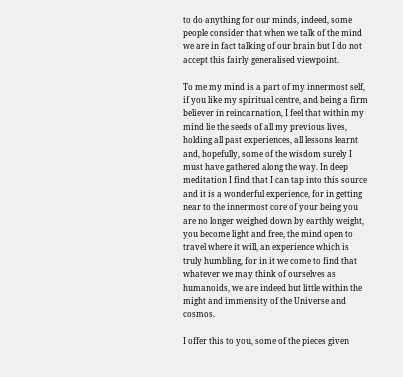to do anything for our minds, indeed, some people consider that when we talk of the mind we are in fact talking of our brain but I do not accept this fairly generalised viewpoint.

To me my mind is a part of my innermost self, if you like my spiritual centre, and being a firm believer in reincarnation, I feel that within my mind lie the seeds of all my previous lives, holding all past experiences, all lessons learnt and, hopefully, some of the wisdom surely I must have gathered along the way. In deep meditation I find that I can tap into this source and it is a wonderful experience, for in getting near to the innermost core of your being you are no longer weighed down by earthly weight, you become light and free, the mind open to travel where it will, an experience which is truly humbling, for in it we come to find that whatever we may think of ourselves as humanoids, we are indeed but little within the might and immensity of the Universe and cosmos.

I offer this to you, some of the pieces given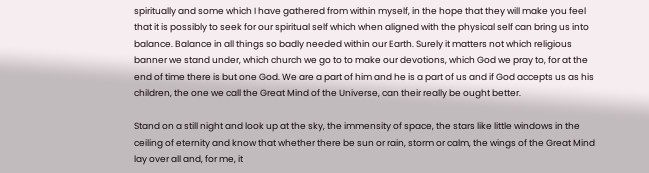spiritually and some which I have gathered from within myself, in the hope that they will make you feel that it is possibly to seek for our spiritual self which when aligned with the physical self can bring us into balance. Balance in all things so badly needed within our Earth. Surely it matters not which religious banner we stand under, which church we go to to make our devotions, which God we pray to, for at the end of time there is but one God. We are a part of him and he is a part of us and if God accepts us as his children, the one we call the Great Mind of the Universe, can their really be ought better.

Stand on a still night and look up at the sky, the immensity of space, the stars like little windows in the ceiling of eternity and know that whether there be sun or rain, storm or calm, the wings of the Great Mind lay over all and, for me, it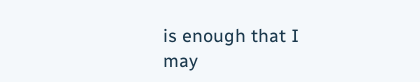is enough that I may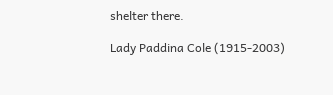shelter there.

Lady Paddina Cole (1915-2003)